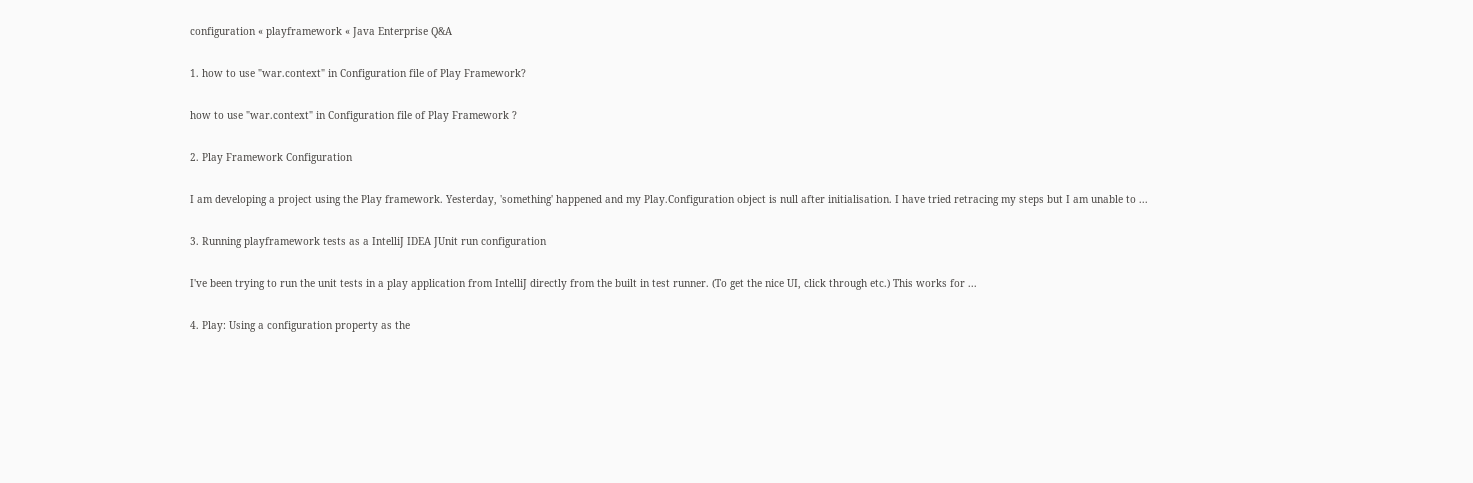configuration « playframework « Java Enterprise Q&A

1. how to use "war.context" in Configuration file of Play Framework?

how to use "war.context" in Configuration file of Play Framework ?

2. Play Framework Configuration

I am developing a project using the Play framework. Yesterday, 'something' happened and my Play.Configuration object is null after initialisation. I have tried retracing my steps but I am unable to ...

3. Running playframework tests as a IntelliJ IDEA JUnit run configuration

I've been trying to run the unit tests in a play application from IntelliJ directly from the built in test runner. (To get the nice UI, click through etc.) This works for ...

4. Play: Using a configuration property as the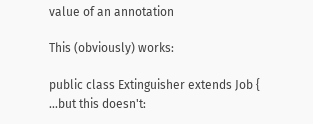value of an annotation

This (obviously) works:

public class Extinguisher extends Job {
...but this doesn't: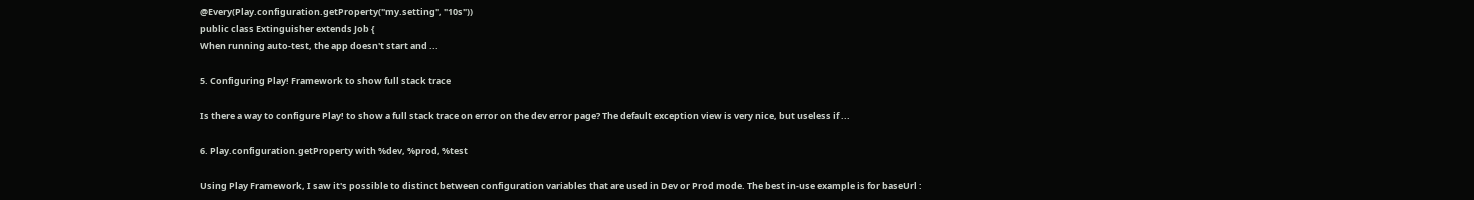@Every(Play.configuration.getProperty("my.setting", "10s"))
public class Extinguisher extends Job {
When running auto-test, the app doesn't start and ...

5. Configuring Play! Framework to show full stack trace

Is there a way to configure Play! to show a full stack trace on error on the dev error page? The default exception view is very nice, but useless if ...

6. Play.configuration.getProperty with %dev, %prod, %test

Using Play Framework, I saw it's possible to distinct between configuration variables that are used in Dev or Prod mode. The best in-use example is for baseUrl :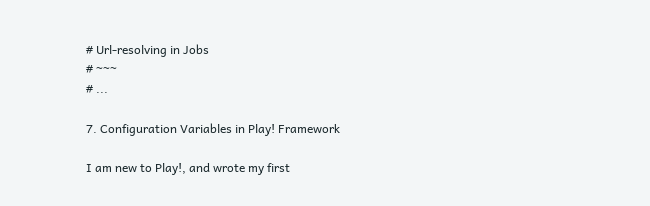# Url-resolving in Jobs
# ~~~
# ...

7. Configuration Variables in Play! Framework

I am new to Play!, and wrote my first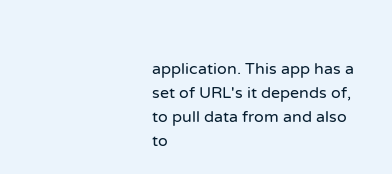application. This app has a set of URL's it depends of, to pull data from and also to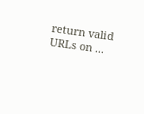return valid URLs on ...